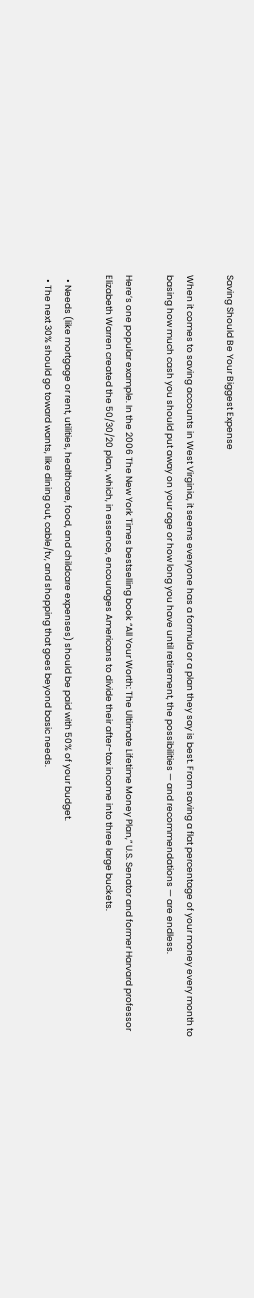Saving Should Be Your Biggest Expense

When it comes to saving accounts in West Virginia, it seems everyone has a formula or a plan they say is best. From saving a flat percentage of your money every month to basing how much cash you should put away on your age or how long you have until retirement, the possibilities — and recommendations — are endless.

Here’s one popular example. In the 2006 The New York Times bestselling book “All Your Worth: The Ultimate Lifetime Money Plan,” U.S. Senator and former Harvard professor Elizabeth Warren created the 50/30/20 plan, which, in essence, encourages Americans to divide their after-tax income into three large buckets.

  • Needs (like mortgage or rent, utilities, healthcare, food, and childcare expenses) should be paid with 50% of your budget.
  • The next 30% should go toward wants, like dining out, cable/tv, and shopping that goes beyond basic needs.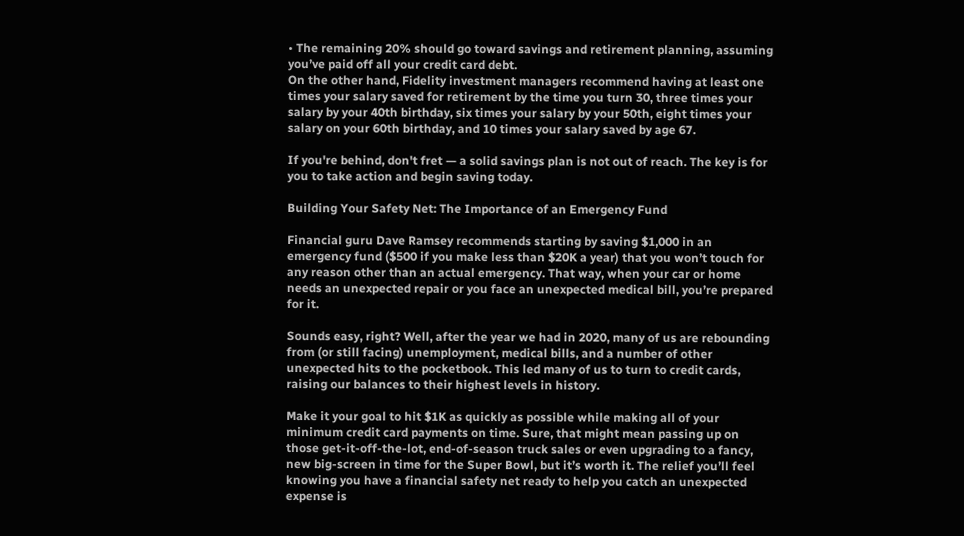• The remaining 20% should go toward savings and retirement planning, assuming you’ve paid off all your credit card debt.
On the other hand, Fidelity investment managers recommend having at least one times your salary saved for retirement by the time you turn 30, three times your salary by your 40th birthday, six times your salary by your 50th, eight times your salary on your 60th birthday, and 10 times your salary saved by age 67.

If you're behind, don't fret — a solid savings plan is not out of reach. The key is for you to take action and begin saving today.

Building Your Safety Net: The Importance of an Emergency Fund

Financial guru Dave Ramsey recommends starting by saving $1,000 in an emergency fund ($500 if you make less than $20K a year) that you won’t touch for any reason other than an actual emergency. That way, when your car or home needs an unexpected repair or you face an unexpected medical bill, you’re prepared for it.

Sounds easy, right? Well, after the year we had in 2020, many of us are rebounding from (or still facing) unemployment, medical bills, and a number of other unexpected hits to the pocketbook. This led many of us to turn to credit cards, raising our balances to their highest levels in history.

Make it your goal to hit $1K as quickly as possible while making all of your minimum credit card payments on time. Sure, that might mean passing up on those get-it-off-the-lot, end-of-season truck sales or even upgrading to a fancy, new big-screen in time for the Super Bowl, but it’s worth it. The relief you’ll feel knowing you have a financial safety net ready to help you catch an unexpected expense is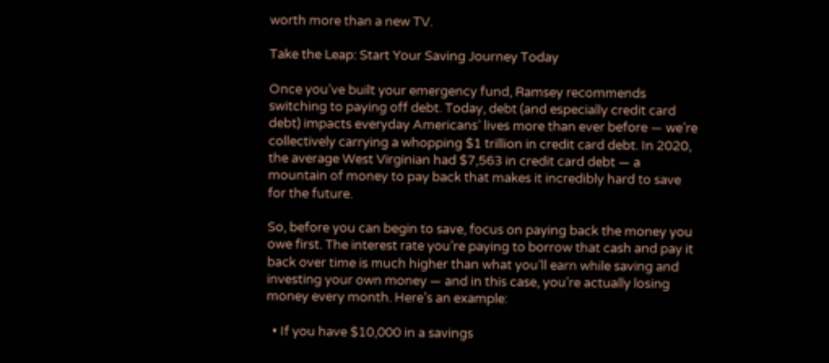worth more than a new TV.

Take the Leap: Start Your Saving Journey Today

Once you’ve built your emergency fund, Ramsey recommends switching to paying off debt. Today, debt (and especially credit card debt) impacts everyday Americans’ lives more than ever before — we’re collectively carrying a whopping $1 trillion in credit card debt. In 2020, the average West Virginian had $7,563 in credit card debt — a mountain of money to pay back that makes it incredibly hard to save for the future.

So, before you can begin to save, focus on paying back the money you owe first. The interest rate you’re paying to borrow that cash and pay it back over time is much higher than what you’ll earn while saving and investing your own money — and in this case, you’re actually losing money every month. Here’s an example:

  • If you have $10,000 in a savings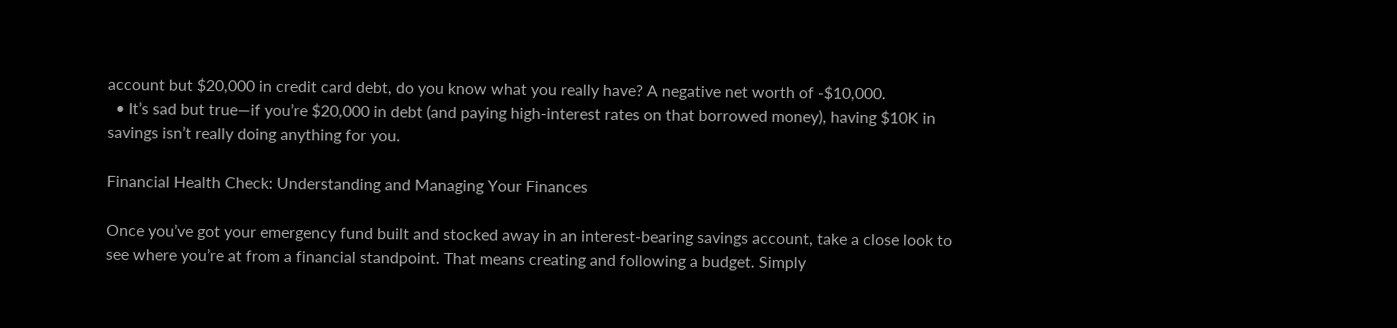account but $20,000 in credit card debt, do you know what you really have? A negative net worth of -$10,000.
  • It’s sad but true—if you’re $20,000 in debt (and paying high-interest rates on that borrowed money), having $10K in savings isn’t really doing anything for you.

Financial Health Check: Understanding and Managing Your Finances

Once you’ve got your emergency fund built and stocked away in an interest-bearing savings account, take a close look to see where you’re at from a financial standpoint. That means creating and following a budget. Simply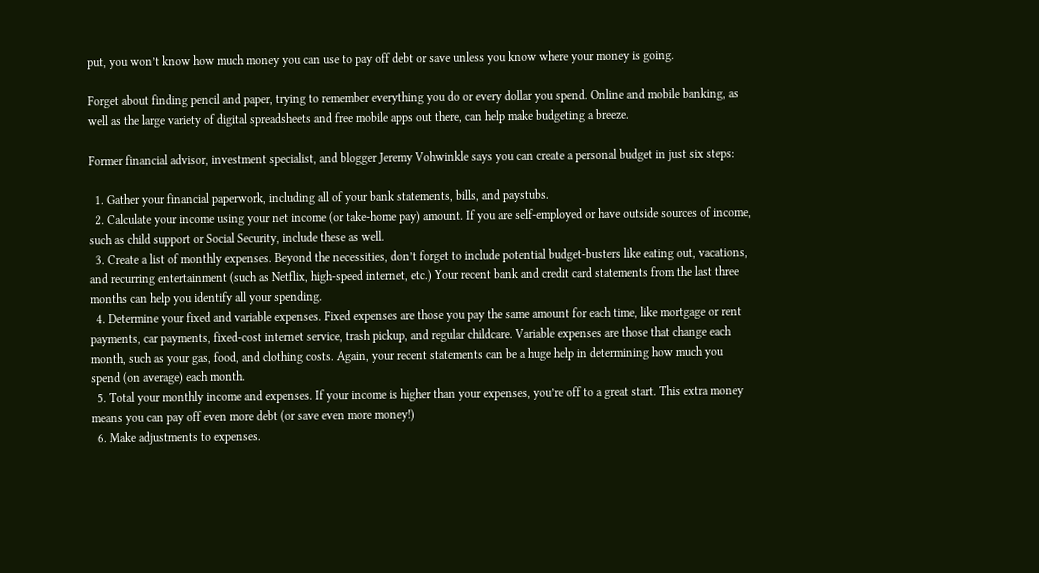put, you won’t know how much money you can use to pay off debt or save unless you know where your money is going.

Forget about finding pencil and paper, trying to remember everything you do or every dollar you spend. Online and mobile banking, as well as the large variety of digital spreadsheets and free mobile apps out there, can help make budgeting a breeze.

Former financial advisor, investment specialist, and blogger Jeremy Vohwinkle says you can create a personal budget in just six steps:

  1. Gather your financial paperwork, including all of your bank statements, bills, and paystubs.
  2. Calculate your income using your net income (or take-home pay) amount. If you are self-employed or have outside sources of income, such as child support or Social Security, include these as well.
  3. Create a list of monthly expenses. Beyond the necessities, don’t forget to include potential budget-busters like eating out, vacations, and recurring entertainment (such as Netflix, high-speed internet, etc.) Your recent bank and credit card statements from the last three months can help you identify all your spending.
  4. Determine your fixed and variable expenses. Fixed expenses are those you pay the same amount for each time, like mortgage or rent payments, car payments, fixed-cost internet service, trash pickup, and regular childcare. Variable expenses are those that change each month, such as your gas, food, and clothing costs. Again, your recent statements can be a huge help in determining how much you spend (on average) each month.
  5. Total your monthly income and expenses. If your income is higher than your expenses, you’re off to a great start. This extra money means you can pay off even more debt (or save even more money!)
  6. Make adjustments to expenses.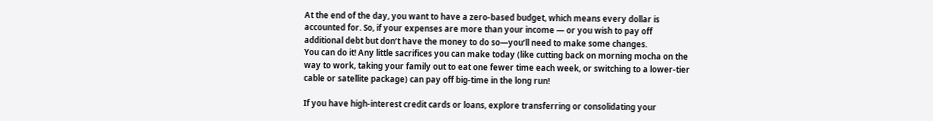At the end of the day, you want to have a zero-based budget, which means every dollar is accounted for. So, if your expenses are more than your income — or you wish to pay off additional debt but don’t have the money to do so—you’ll need to make some changes.
You can do it! Any little sacrifices you can make today (like cutting back on morning mocha on the way to work, taking your family out to eat one fewer time each week, or switching to a lower-tier cable or satellite package) can pay off big-time in the long run!

If you have high-interest credit cards or loans, explore transferring or consolidating your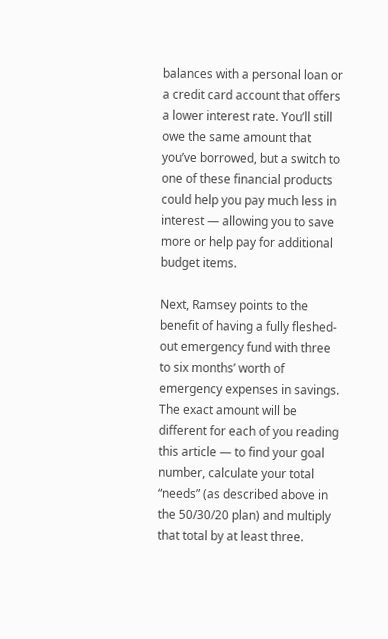balances with a personal loan or a credit card account that offers a lower interest rate. You’ll still owe the same amount that you’ve borrowed, but a switch to one of these financial products could help you pay much less in interest — allowing you to save more or help pay for additional budget items.

Next, Ramsey points to the benefit of having a fully fleshed-out emergency fund with three to six months’ worth of emergency expenses in savings. The exact amount will be different for each of you reading this article — to find your goal number, calculate your total “needs” (as described above in the 50/30/20 plan) and multiply that total by at least three.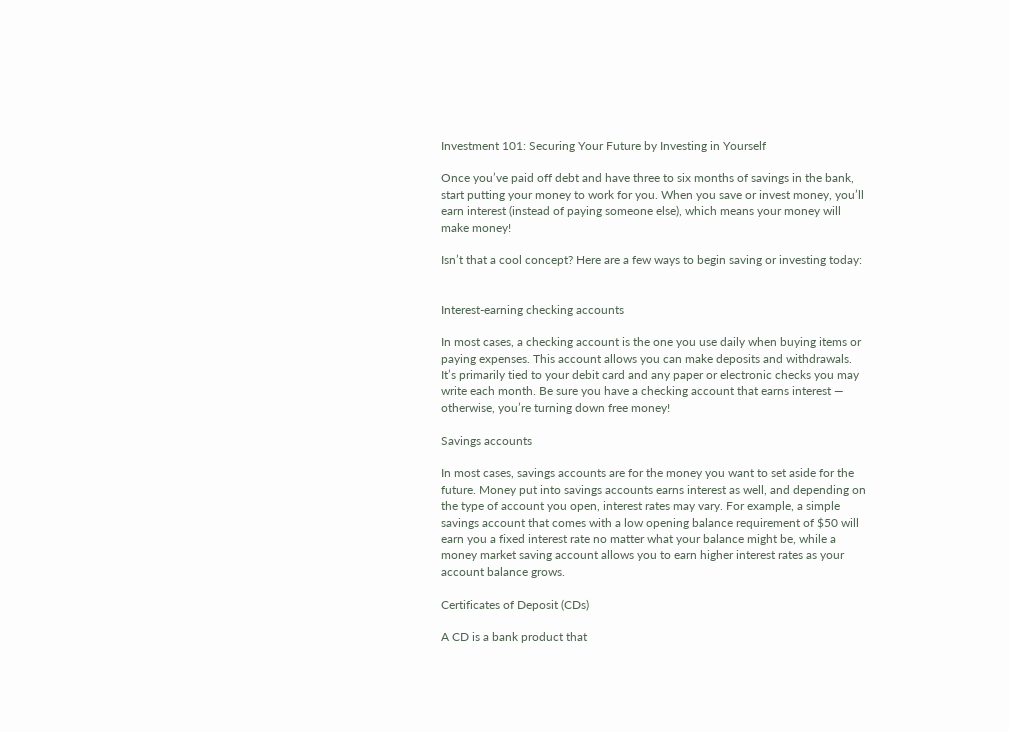Investment 101: Securing Your Future by Investing in Yourself

Once you’ve paid off debt and have three to six months of savings in the bank, start putting your money to work for you. When you save or invest money, you’ll earn interest (instead of paying someone else), which means your money will make money!

Isn’t that a cool concept? Here are a few ways to begin saving or investing today:


Interest-earning checking accounts

In most cases, a checking account is the one you use daily when buying items or paying expenses. This account allows you can make deposits and withdrawals. It’s primarily tied to your debit card and any paper or electronic checks you may write each month. Be sure you have a checking account that earns interest — otherwise, you’re turning down free money!

Savings accounts

In most cases, savings accounts are for the money you want to set aside for the future. Money put into savings accounts earns interest as well, and depending on the type of account you open, interest rates may vary. For example, a simple savings account that comes with a low opening balance requirement of $50 will earn you a fixed interest rate no matter what your balance might be, while a money market saving account allows you to earn higher interest rates as your account balance grows.

Certificates of Deposit (CDs)

A CD is a bank product that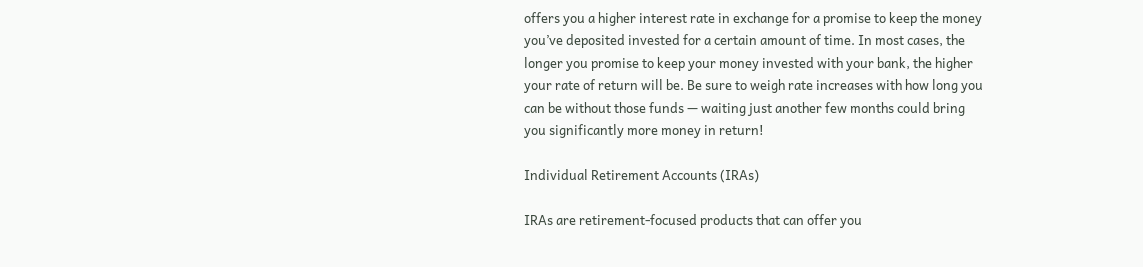offers you a higher interest rate in exchange for a promise to keep the money you’ve deposited invested for a certain amount of time. In most cases, the longer you promise to keep your money invested with your bank, the higher your rate of return will be. Be sure to weigh rate increases with how long you can be without those funds — waiting just another few months could bring you significantly more money in return!

Individual Retirement Accounts (IRAs)

IRAs are retirement-focused products that can offer you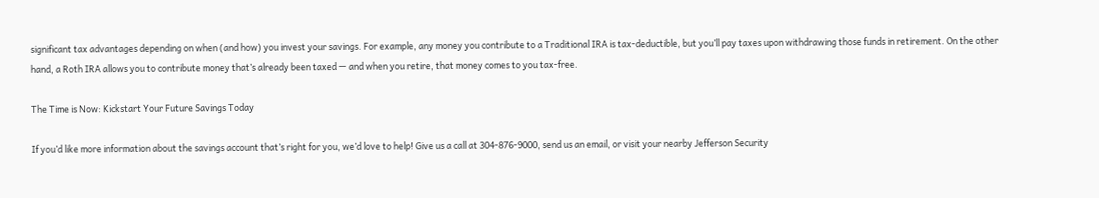significant tax advantages depending on when (and how) you invest your savings. For example, any money you contribute to a Traditional IRA is tax-deductible, but you’ll pay taxes upon withdrawing those funds in retirement. On the other hand, a Roth IRA allows you to contribute money that’s already been taxed — and when you retire, that money comes to you tax-free.

The Time is Now: Kickstart Your Future Savings Today

If you’d like more information about the savings account that’s right for you, we’d love to help! Give us a call at 304-876-9000, send us an email, or visit your nearby Jefferson Security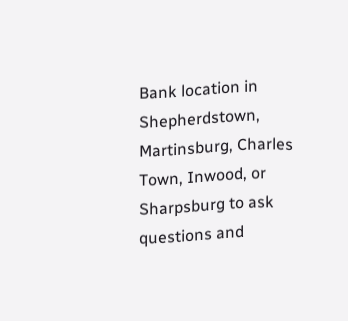Bank location in Shepherdstown, Martinsburg, Charles Town, Inwood, or Sharpsburg to ask questions and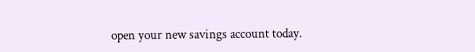open your new savings account today.